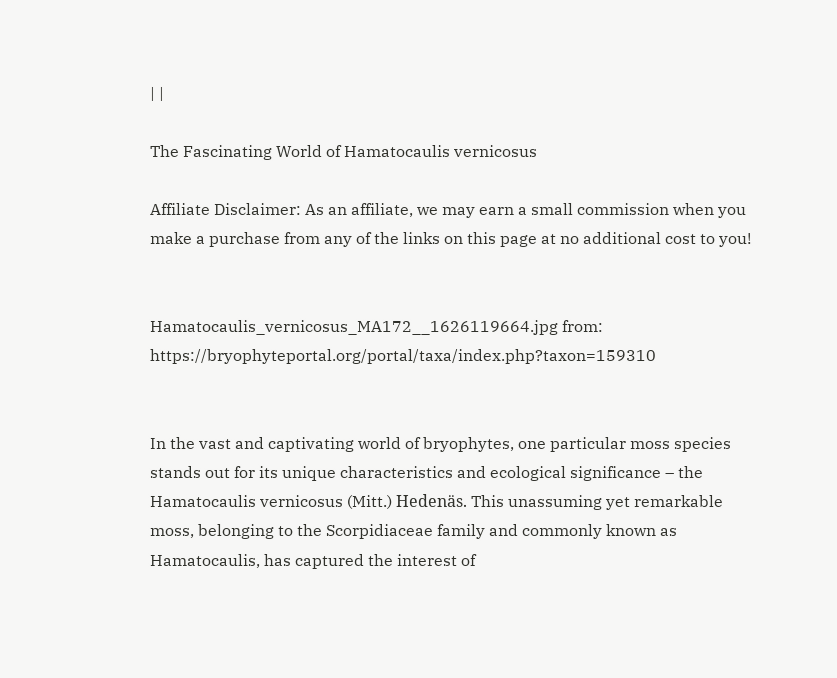| |

The Fascinating World of Hamatocaulis vernicosus

Affiliate Disclaimer: As an affiliate, we may earn a small commission when you make a purchase from any of the links on this page at no additional cost to you!


Hamatocaulis_vernicosus_MA172__1626119664.jpg from: https://bryophyteportal.org/portal/taxa/index.php?taxon=159310


In the vast and captivating world of bryophytes, one particular moss species stands out for its unique characteristics and ecological significance – the Hamatocaulis vernicosus (Mitt.) Hedenäs. This unassuming yet remarkable moss, belonging to the Scorpidiaceae family and commonly known as Hamatocaulis, has captured the interest of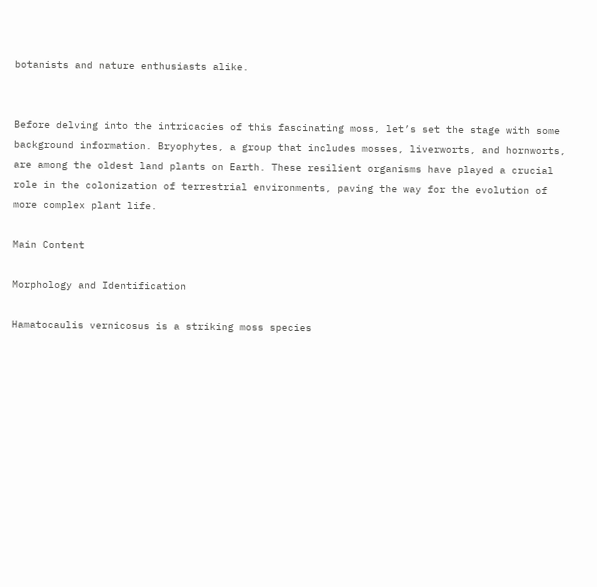botanists and nature enthusiasts alike.


Before delving into the intricacies of this fascinating moss, let’s set the stage with some background information. Bryophytes, a group that includes mosses, liverworts, and hornworts, are among the oldest land plants on Earth. These resilient organisms have played a crucial role in the colonization of terrestrial environments, paving the way for the evolution of more complex plant life.

Main Content

Morphology and Identification

Hamatocaulis vernicosus is a striking moss species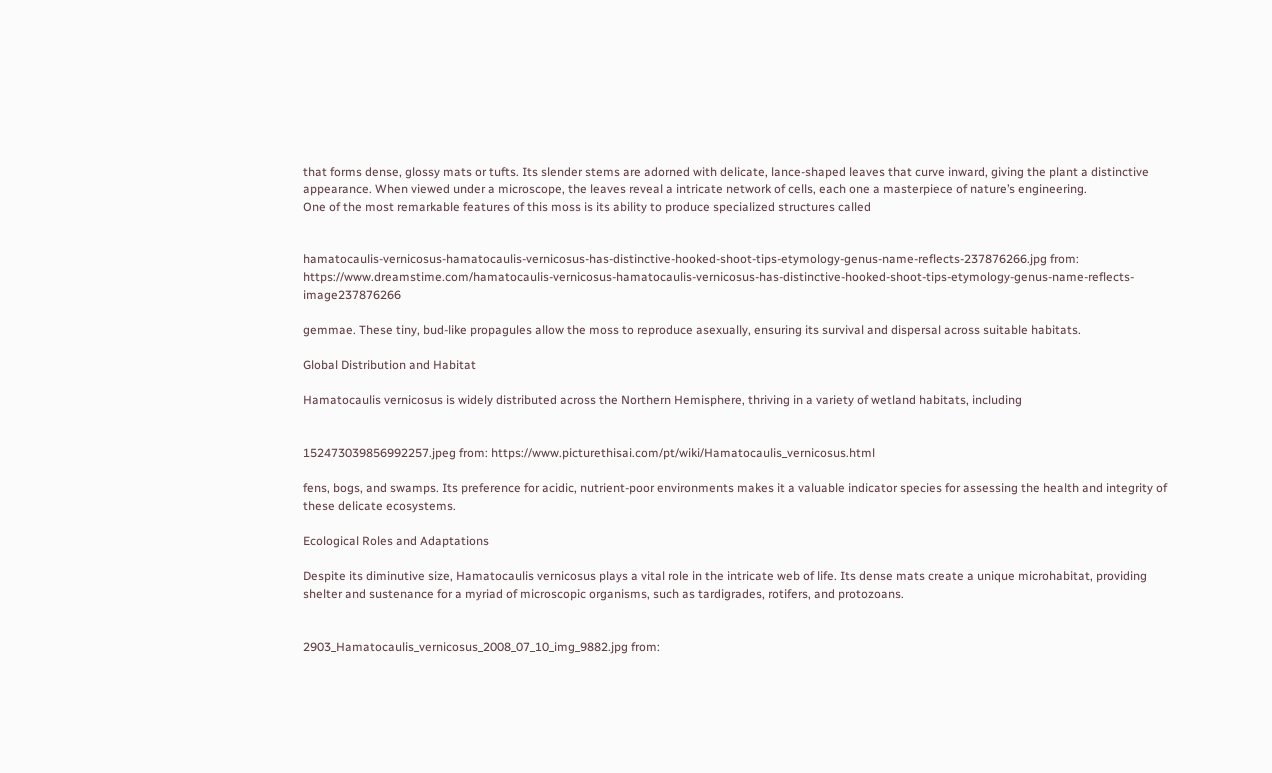that forms dense, glossy mats or tufts. Its slender stems are adorned with delicate, lance-shaped leaves that curve inward, giving the plant a distinctive appearance. When viewed under a microscope, the leaves reveal a intricate network of cells, each one a masterpiece of nature’s engineering.
One of the most remarkable features of this moss is its ability to produce specialized structures called


hamatocaulis-vernicosus-hamatocaulis-vernicosus-has-distinctive-hooked-shoot-tips-etymology-genus-name-reflects-237876266.jpg from: https://www.dreamstime.com/hamatocaulis-vernicosus-hamatocaulis-vernicosus-has-distinctive-hooked-shoot-tips-etymology-genus-name-reflects-image237876266

gemmae. These tiny, bud-like propagules allow the moss to reproduce asexually, ensuring its survival and dispersal across suitable habitats.

Global Distribution and Habitat

Hamatocaulis vernicosus is widely distributed across the Northern Hemisphere, thriving in a variety of wetland habitats, including


152473039856992257.jpeg from: https://www.picturethisai.com/pt/wiki/Hamatocaulis_vernicosus.html

fens, bogs, and swamps. Its preference for acidic, nutrient-poor environments makes it a valuable indicator species for assessing the health and integrity of these delicate ecosystems.

Ecological Roles and Adaptations

Despite its diminutive size, Hamatocaulis vernicosus plays a vital role in the intricate web of life. Its dense mats create a unique microhabitat, providing shelter and sustenance for a myriad of microscopic organisms, such as tardigrades, rotifers, and protozoans.


2903_Hamatocaulis_vernicosus_2008_07_10_img_9882.jpg from: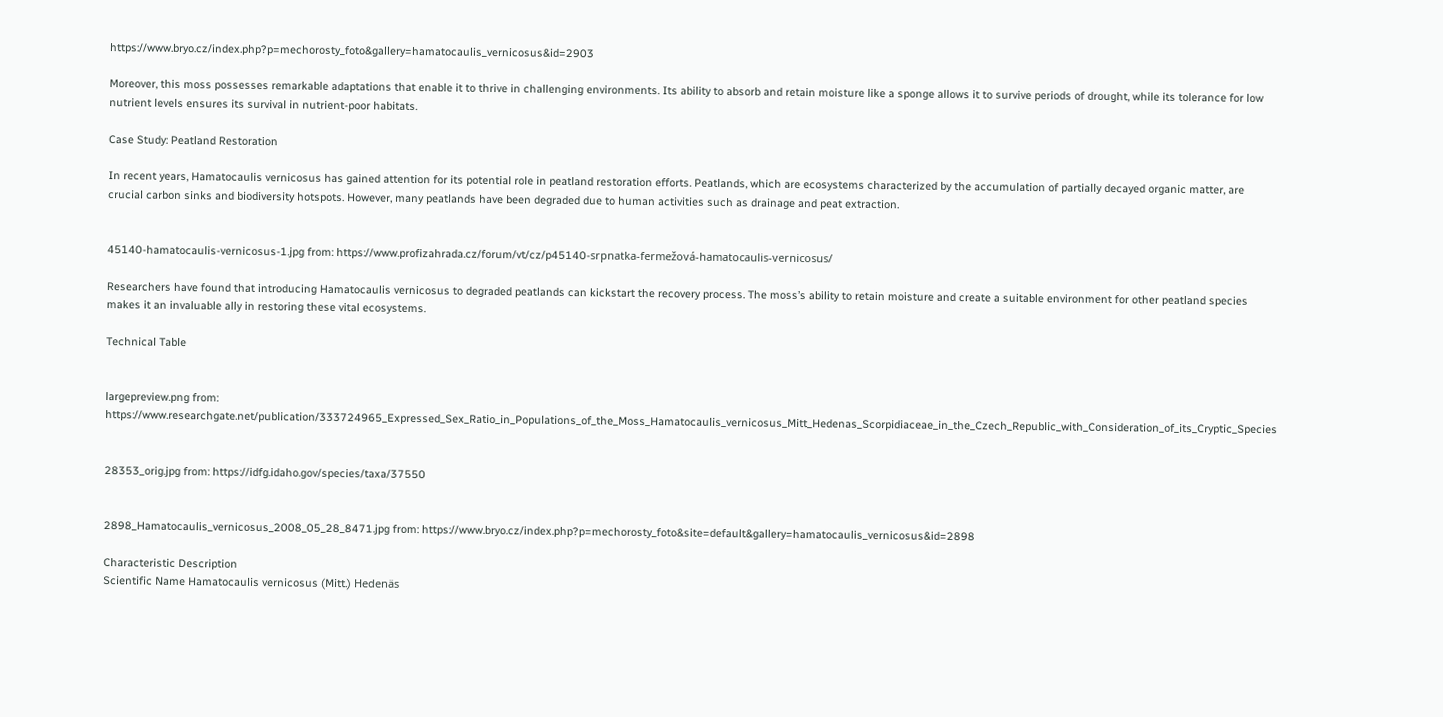https://www.bryo.cz/index.php?p=mechorosty_foto&gallery=hamatocaulis_vernicosus&id=2903

Moreover, this moss possesses remarkable adaptations that enable it to thrive in challenging environments. Its ability to absorb and retain moisture like a sponge allows it to survive periods of drought, while its tolerance for low nutrient levels ensures its survival in nutrient-poor habitats.

Case Study: Peatland Restoration

In recent years, Hamatocaulis vernicosus has gained attention for its potential role in peatland restoration efforts. Peatlands, which are ecosystems characterized by the accumulation of partially decayed organic matter, are crucial carbon sinks and biodiversity hotspots. However, many peatlands have been degraded due to human activities such as drainage and peat extraction.


45140-hamatocaulis-vernicosus-1.jpg from: https://www.profizahrada.cz/forum/vt/cz/p45140-srpnatka-fermežová-hamatocaulis-vernicosus/

Researchers have found that introducing Hamatocaulis vernicosus to degraded peatlands can kickstart the recovery process. The moss’s ability to retain moisture and create a suitable environment for other peatland species makes it an invaluable ally in restoring these vital ecosystems.

Technical Table


largepreview.png from: https://www.researchgate.net/publication/333724965_Expressed_Sex_Ratio_in_Populations_of_the_Moss_Hamatocaulis_vernicosus_Mitt_Hedenas_Scorpidiaceae_in_the_Czech_Republic_with_Consideration_of_its_Cryptic_Species


28353_orig.jpg from: https://idfg.idaho.gov/species/taxa/37550


2898_Hamatocaulis_vernicosus_2008_05_28_8471.jpg from: https://www.bryo.cz/index.php?p=mechorosty_foto&site=default&gallery=hamatocaulis_vernicosus&id=2898

Characteristic Description
Scientific Name Hamatocaulis vernicosus (Mitt.) Hedenäs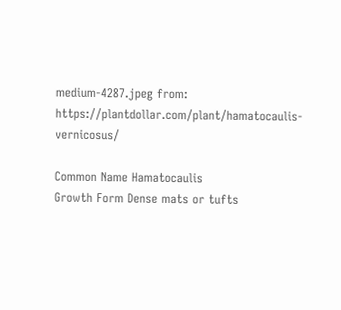medium-4287.jpeg from: https://plantdollar.com/plant/hamatocaulis-vernicosus/

Common Name Hamatocaulis
Growth Form Dense mats or tufts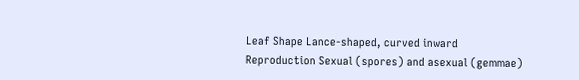Leaf Shape Lance-shaped, curved inward
Reproduction Sexual (spores) and asexual (gemmae)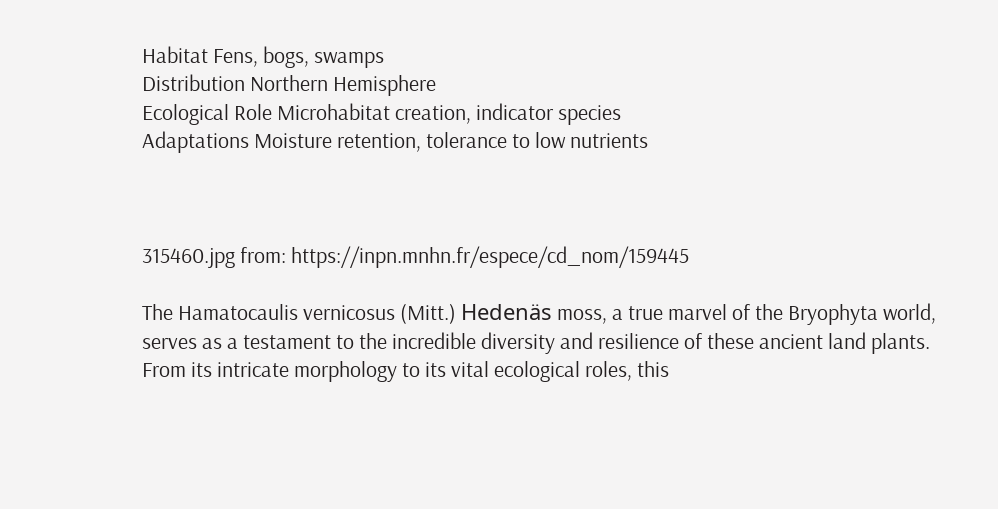Habitat Fens, bogs, swamps
Distribution Northern Hemisphere
Ecological Role Microhabitat creation, indicator species
Adaptations Moisture retention, tolerance to low nutrients



315460.jpg from: https://inpn.mnhn.fr/espece/cd_nom/159445

The Hamatocaulis vernicosus (Mitt.) Hedenäs moss, a true marvel of the Bryophyta world, serves as a testament to the incredible diversity and resilience of these ancient land plants. From its intricate morphology to its vital ecological roles, this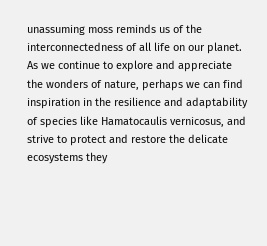unassuming moss reminds us of the interconnectedness of all life on our planet. As we continue to explore and appreciate the wonders of nature, perhaps we can find inspiration in the resilience and adaptability of species like Hamatocaulis vernicosus, and strive to protect and restore the delicate ecosystems they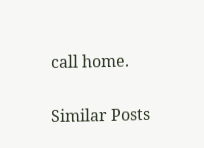call home.

Similar Posts